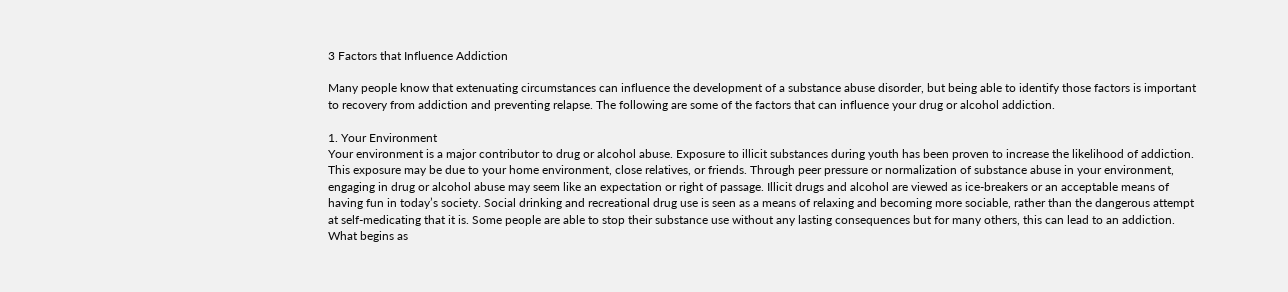3 Factors that Influence Addiction

Many people know that extenuating circumstances can influence the development of a substance abuse disorder, but being able to identify those factors is important to recovery from addiction and preventing relapse. The following are some of the factors that can influence your drug or alcohol addiction.

1. Your Environment
Your environment is a major contributor to drug or alcohol abuse. Exposure to illicit substances during youth has been proven to increase the likelihood of addiction. This exposure may be due to your home environment, close relatives, or friends. Through peer pressure or normalization of substance abuse in your environment, engaging in drug or alcohol abuse may seem like an expectation or right of passage. Illicit drugs and alcohol are viewed as ice-breakers or an acceptable means of having fun in today’s society. Social drinking and recreational drug use is seen as a means of relaxing and becoming more sociable, rather than the dangerous attempt at self-medicating that it is. Some people are able to stop their substance use without any lasting consequences but for many others, this can lead to an addiction. What begins as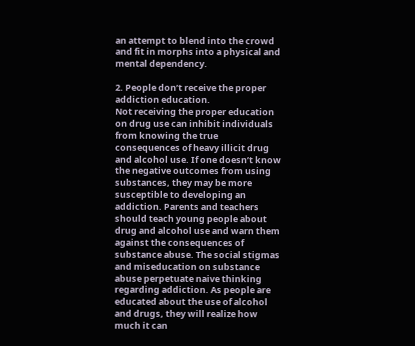an attempt to blend into the crowd and fit in morphs into a physical and mental dependency.

2. People don’t receive the proper addiction education.
Not receiving the proper education on drug use can inhibit individuals from knowing the true consequences of heavy illicit drug and alcohol use. If one doesn’t know the negative outcomes from using substances, they may be more susceptible to developing an addiction. Parents and teachers should teach young people about drug and alcohol use and warn them against the consequences of substance abuse. The social stigmas and miseducation on substance abuse perpetuate naive thinking regarding addiction. As people are educated about the use of alcohol and drugs, they will realize how much it can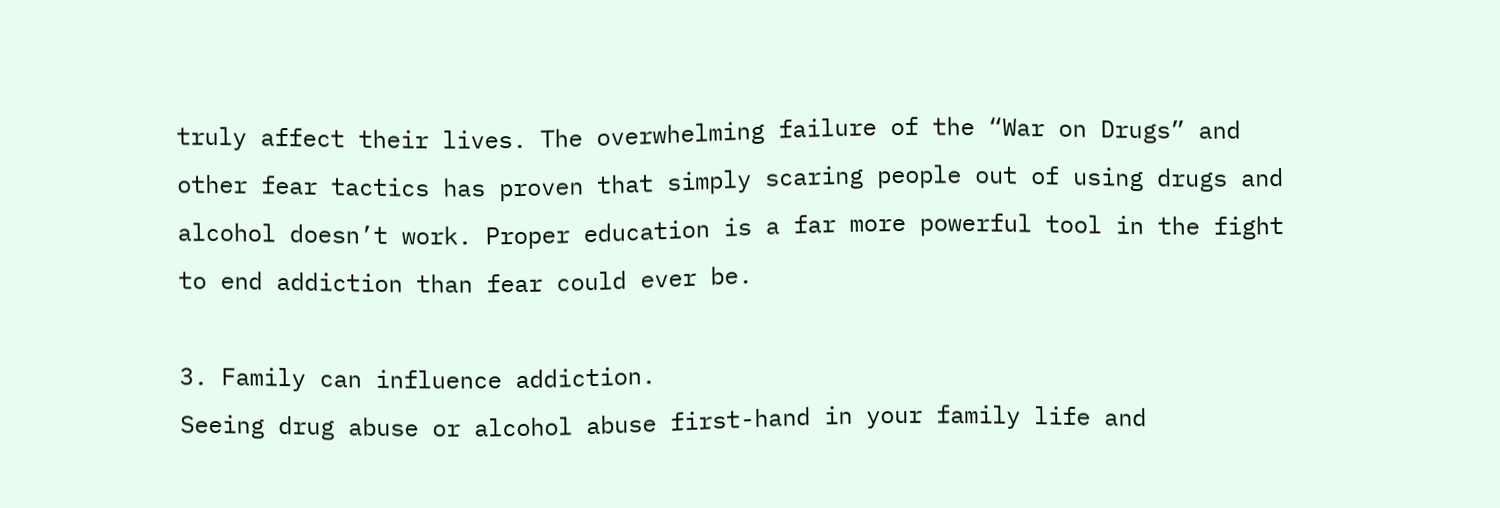truly affect their lives. The overwhelming failure of the “War on Drugs” and other fear tactics has proven that simply scaring people out of using drugs and alcohol doesn’t work. Proper education is a far more powerful tool in the fight to end addiction than fear could ever be.

3. Family can influence addiction.
Seeing drug abuse or alcohol abuse first-hand in your family life and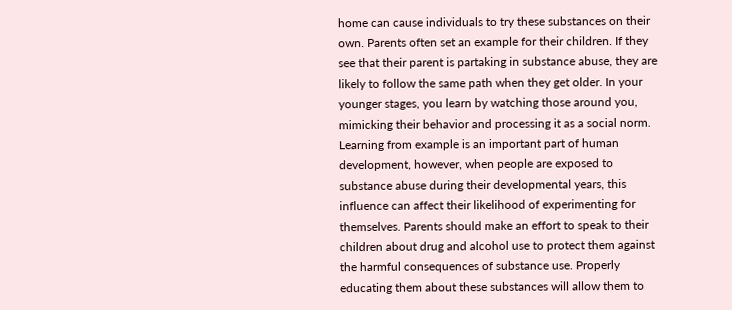home can cause individuals to try these substances on their own. Parents often set an example for their children. If they see that their parent is partaking in substance abuse, they are likely to follow the same path when they get older. In your younger stages, you learn by watching those around you, mimicking their behavior and processing it as a social norm. Learning from example is an important part of human development, however, when people are exposed to substance abuse during their developmental years, this influence can affect their likelihood of experimenting for themselves. Parents should make an effort to speak to their children about drug and alcohol use to protect them against the harmful consequences of substance use. Properly educating them about these substances will allow them to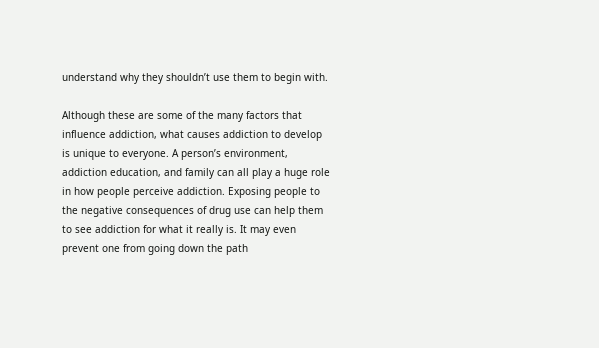understand why they shouldn’t use them to begin with.

Although these are some of the many factors that influence addiction, what causes addiction to develop is unique to everyone. A person’s environment, addiction education, and family can all play a huge role in how people perceive addiction. Exposing people to the negative consequences of drug use can help them to see addiction for what it really is. It may even prevent one from going down the path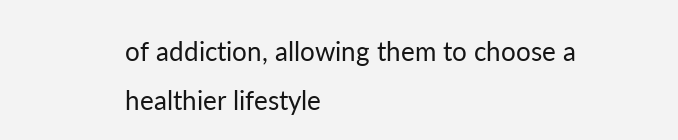of addiction, allowing them to choose a healthier lifestyle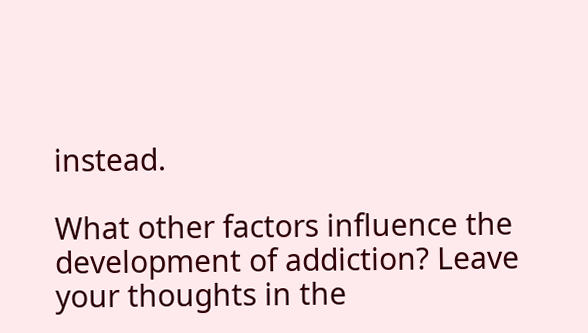instead.

What other factors influence the development of addiction? Leave your thoughts in the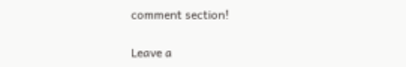comment section!

Leave a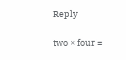Reply

two × four =